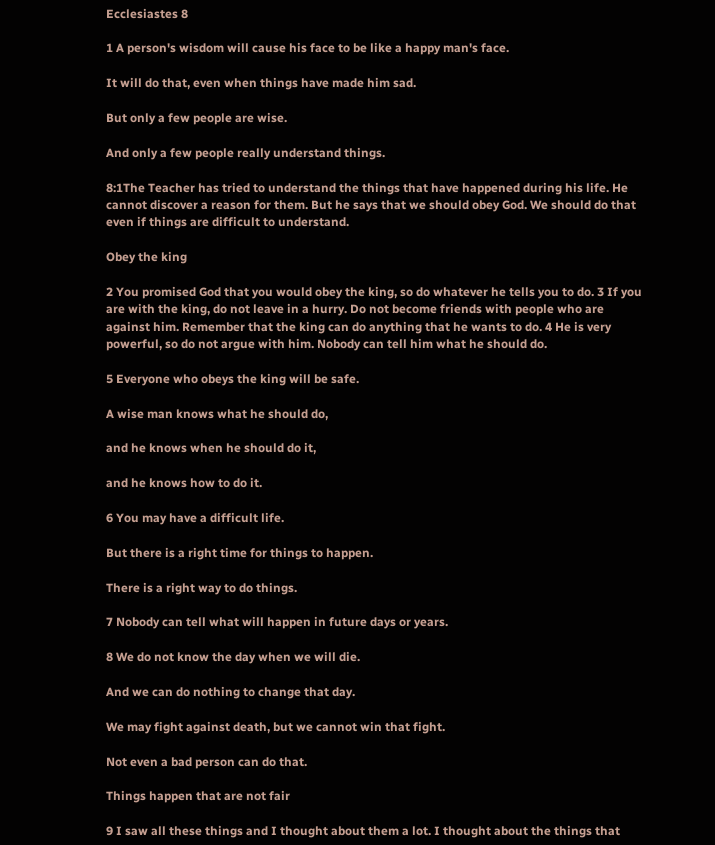Ecclesiastes 8

1 A person's wisdom will cause his face to be like a happy man's face.

It will do that, even when things have made him sad.

But only a few people are wise.

And only a few people really understand things.

8:1The Teacher has tried to understand the things that have happened during his life. He cannot discover a reason for them. But he says that we should obey God. We should do that even if things are difficult to understand.

Obey the king

2 You promised God that you would obey the king, so do whatever he tells you to do. 3 If you are with the king, do not leave in a hurry. Do not become friends with people who are against him. Remember that the king can do anything that he wants to do. 4 He is very powerful, so do not argue with him. Nobody can tell him what he should do.

5 Everyone who obeys the king will be safe.

A wise man knows what he should do,

and he knows when he should do it,

and he knows how to do it.

6 You may have a difficult life.

But there is a right time for things to happen.

There is a right way to do things.

7 Nobody can tell what will happen in future days or years.

8 We do not know the day when we will die.

And we can do nothing to change that day.

We may fight against death, but we cannot win that fight.

Not even a bad person can do that.

Things happen that are not fair

9 I saw all these things and I thought about them a lot. I thought about the things that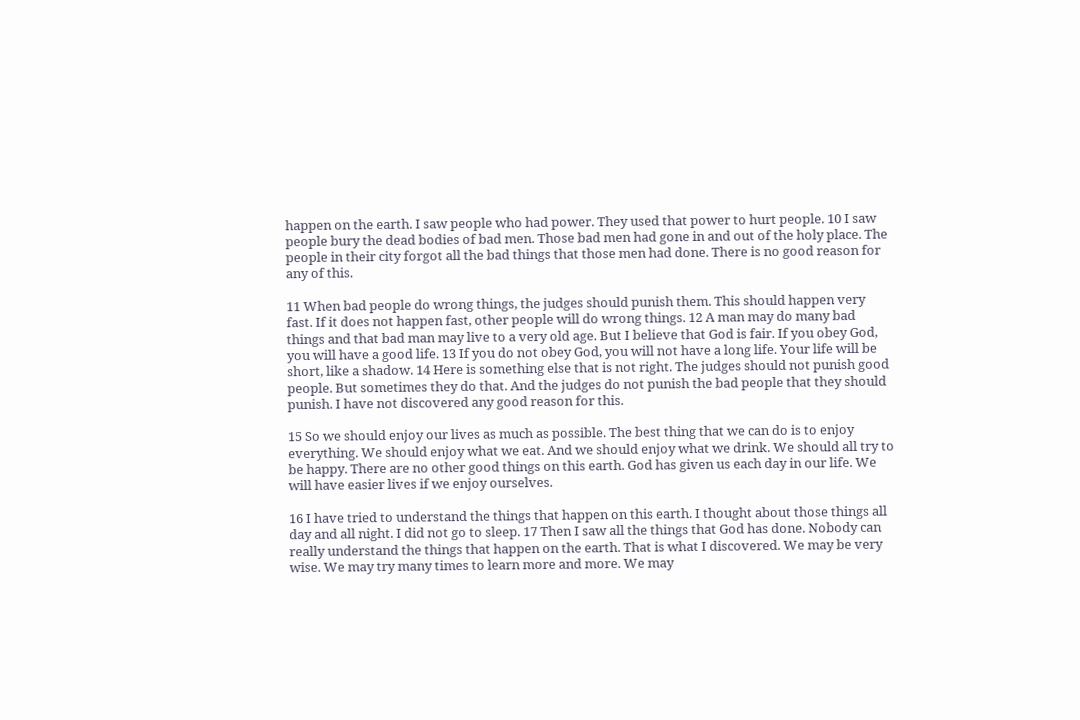happen on the earth. I saw people who had power. They used that power to hurt people. 10 I saw people bury the dead bodies of bad men. Those bad men had gone in and out of the holy place. The people in their city forgot all the bad things that those men had done. There is no good reason for any of this.

11 When bad people do wrong things, the judges should punish them. This should happen very fast. If it does not happen fast, other people will do wrong things. 12 A man may do many bad things and that bad man may live to a very old age. But I believe that God is fair. If you obey God, you will have a good life. 13 If you do not obey God, you will not have a long life. Your life will be short, like a shadow. 14 Here is something else that is not right. The judges should not punish good people. But sometimes they do that. And the judges do not punish the bad people that they should punish. I have not discovered any good reason for this.

15 So we should enjoy our lives as much as possible. The best thing that we can do is to enjoy everything. We should enjoy what we eat. And we should enjoy what we drink. We should all try to be happy. There are no other good things on this earth. God has given us each day in our life. We will have easier lives if we enjoy ourselves.

16 I have tried to understand the things that happen on this earth. I thought about those things all day and all night. I did not go to sleep. 17 Then I saw all the things that God has done. Nobody can really understand the things that happen on the earth. That is what I discovered. We may be very wise. We may try many times to learn more and more. We may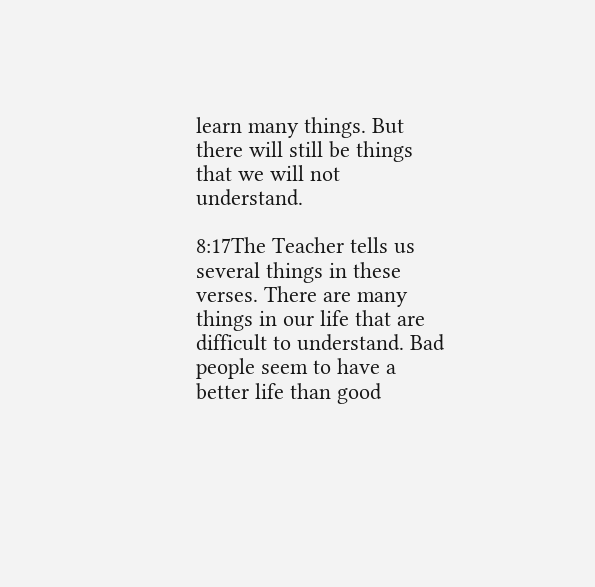learn many things. But there will still be things that we will not understand.

8:17The Teacher tells us several things in these verses. There are many things in our life that are difficult to understand. Bad people seem to have a better life than good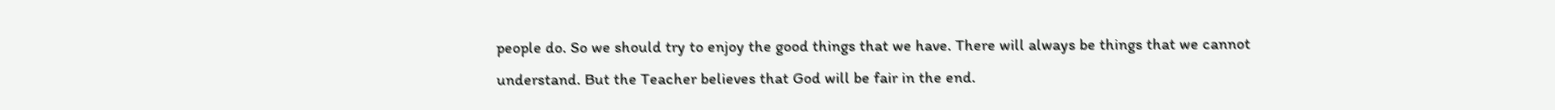people do. So we should try to enjoy the good things that we have. There will always be things that we cannot understand. But the Teacher believes that God will be fair in the end.